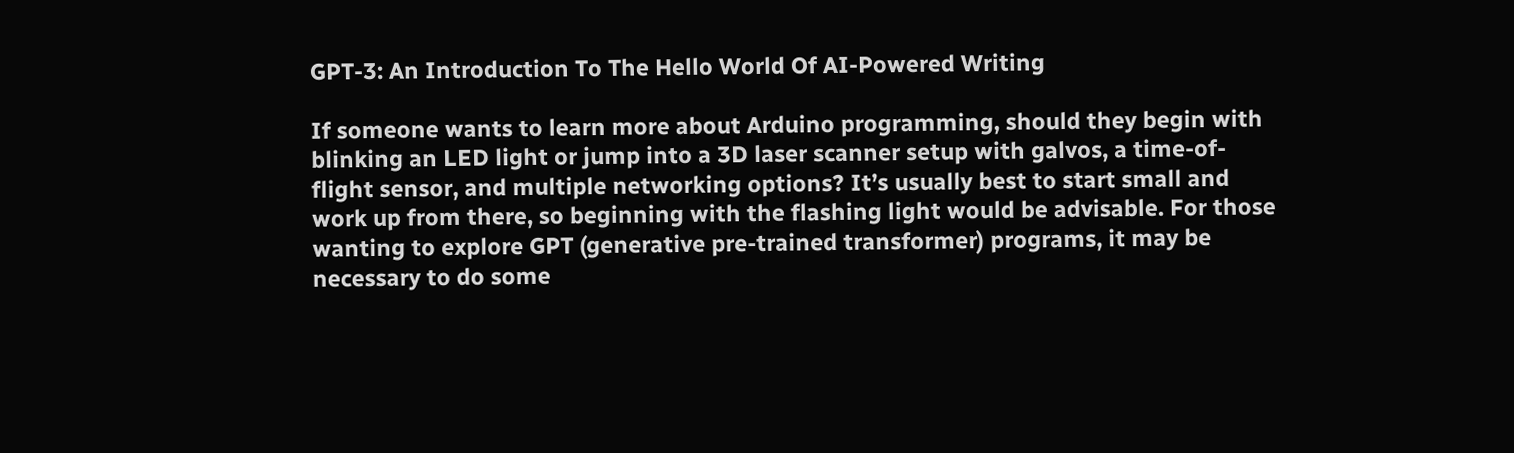GPT-3: An Introduction To The Hello World Of AI-Powered Writing

If someone wants to learn more about Arduino programming, should they begin with blinking an LED light or jump into a 3D laser scanner setup with galvos, a time-of-flight sensor, and multiple networking options? It’s usually best to start small and work up from there, so beginning with the flashing light would be advisable. For those wanting to explore GPT (generative pre-trained transformer) programs, it may be necessary to do some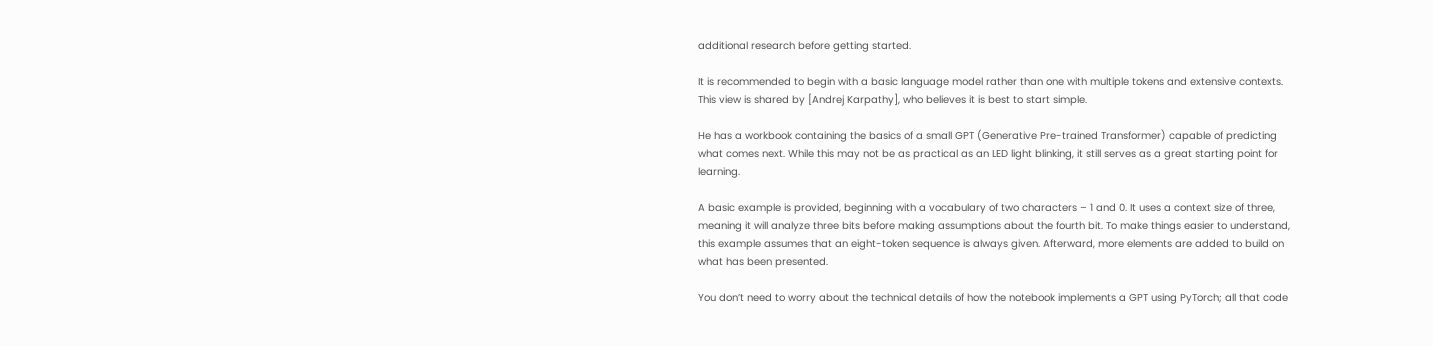additional research before getting started.

It is recommended to begin with a basic language model rather than one with multiple tokens and extensive contexts. This view is shared by [Andrej Karpathy], who believes it is best to start simple.

He has a workbook containing the basics of a small GPT (Generative Pre-trained Transformer) capable of predicting what comes next. While this may not be as practical as an LED light blinking, it still serves as a great starting point for learning.

A basic example is provided, beginning with a vocabulary of two characters – 1 and 0. It uses a context size of three, meaning it will analyze three bits before making assumptions about the fourth bit. To make things easier to understand, this example assumes that an eight-token sequence is always given. Afterward, more elements are added to build on what has been presented.

You don’t need to worry about the technical details of how the notebook implements a GPT using PyTorch; all that code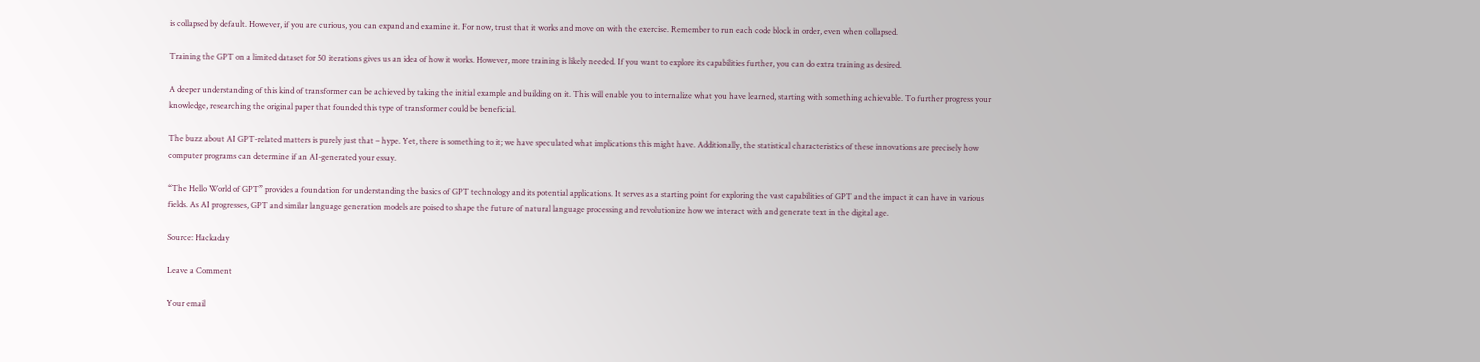is collapsed by default. However, if you are curious, you can expand and examine it. For now, trust that it works and move on with the exercise. Remember to run each code block in order, even when collapsed.

Training the GPT on a limited dataset for 50 iterations gives us an idea of how it works. However, more training is likely needed. If you want to explore its capabilities further, you can do extra training as desired.

A deeper understanding of this kind of transformer can be achieved by taking the initial example and building on it. This will enable you to internalize what you have learned, starting with something achievable. To further progress your knowledge, researching the original paper that founded this type of transformer could be beneficial.

The buzz about AI GPT-related matters is purely just that – hype. Yet, there is something to it; we have speculated what implications this might have. Additionally, the statistical characteristics of these innovations are precisely how computer programs can determine if an AI-generated your essay.

“The Hello World of GPT” provides a foundation for understanding the basics of GPT technology and its potential applications. It serves as a starting point for exploring the vast capabilities of GPT and the impact it can have in various fields. As AI progresses, GPT and similar language generation models are poised to shape the future of natural language processing and revolutionize how we interact with and generate text in the digital age.

Source: Hackaday

Leave a Comment

Your email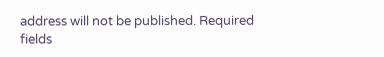address will not be published. Required fields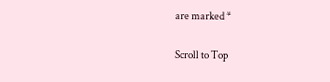are marked *

Scroll to Top